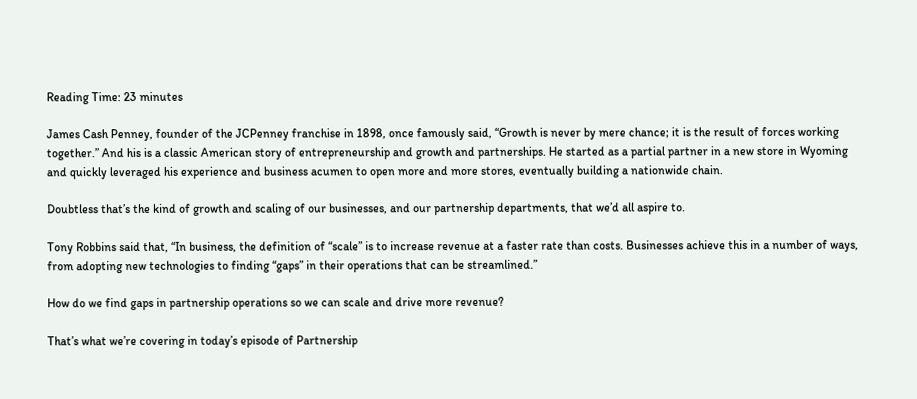Reading Time: 23 minutes

James Cash Penney, founder of the JCPenney franchise in 1898, once famously said, “Growth is never by mere chance; it is the result of forces working together.” And his is a classic American story of entrepreneurship and growth and partnerships. He started as a partial partner in a new store in Wyoming and quickly leveraged his experience and business acumen to open more and more stores, eventually building a nationwide chain.

Doubtless that’s the kind of growth and scaling of our businesses, and our partnership departments, that we’d all aspire to.

Tony Robbins said that, “In business, the definition of “scale” is to increase revenue at a faster rate than costs. Businesses achieve this in a number of ways, from adopting new technologies to finding “gaps” in their operations that can be streamlined.”

How do we find gaps in partnership operations so we can scale and drive more revenue?

That’s what we’re covering in today’s episode of Partnership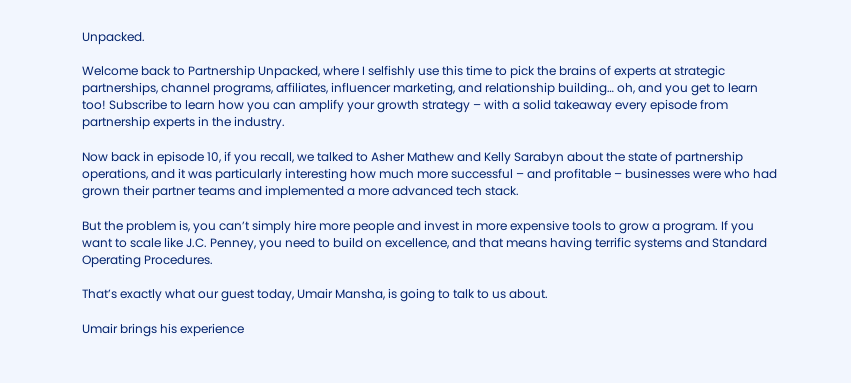Unpacked.

Welcome back to Partnership Unpacked, where I selfishly use this time to pick the brains of experts at strategic partnerships, channel programs, affiliates, influencer marketing, and relationship building… oh, and you get to learn too! Subscribe to learn how you can amplify your growth strategy – with a solid takeaway every episode from partnership experts in the industry.

Now back in episode 10, if you recall, we talked to Asher Mathew and Kelly Sarabyn about the state of partnership operations, and it was particularly interesting how much more successful – and profitable – businesses were who had grown their partner teams and implemented a more advanced tech stack.

But the problem is, you can’t simply hire more people and invest in more expensive tools to grow a program. If you want to scale like J.C. Penney, you need to build on excellence, and that means having terrific systems and Standard Operating Procedures.

That’s exactly what our guest today, Umair Mansha, is going to talk to us about.

Umair brings his experience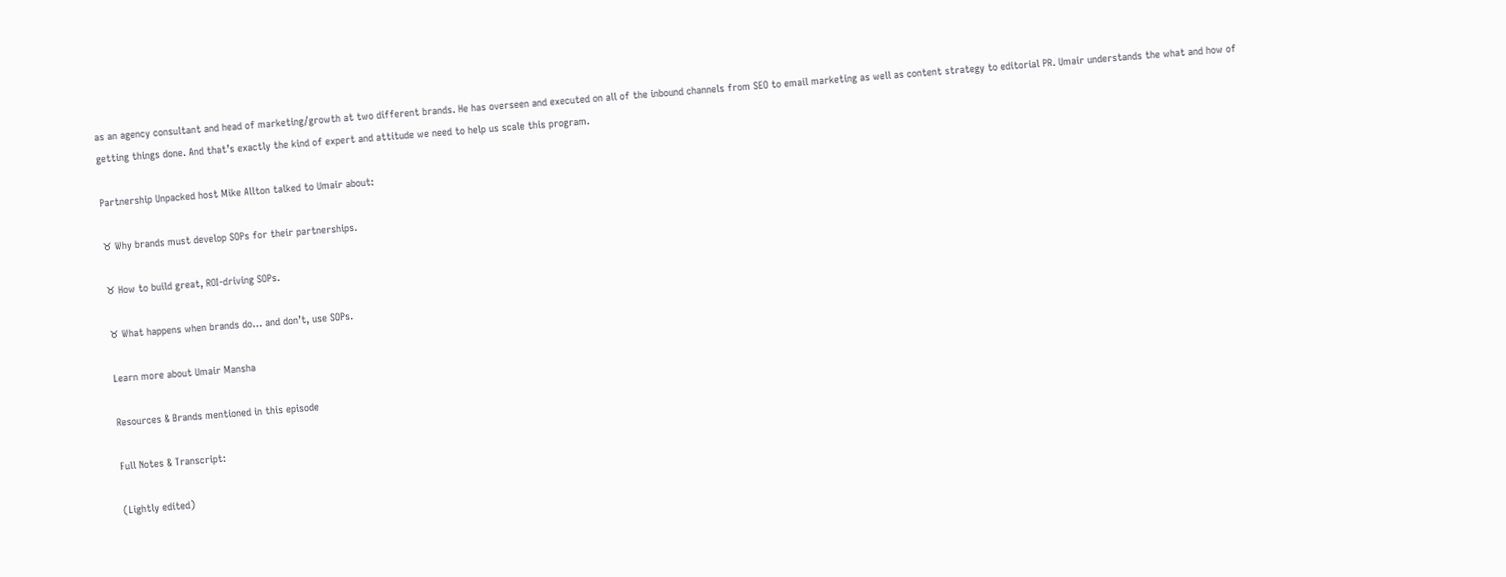as an agency consultant and head of marketing/growth at two different brands. He has overseen and executed on all of the inbound channels from SEO to email marketing as well as content strategy to editorial PR. Umair understands the what and how of getting things done. And that’s exactly the kind of expert and attitude we need to help us scale this program.

Partnership Unpacked host Mike Allton talked to Umair about:

♉ Why brands must develop SOPs for their partnerships.

♉ How to build great, ROI-driving SOPs.

♉ What happens when brands do… and don’t, use SOPs.

Learn more about Umair Mansha

Resources & Brands mentioned in this episode

Full Notes & Transcript:

(Lightly edited)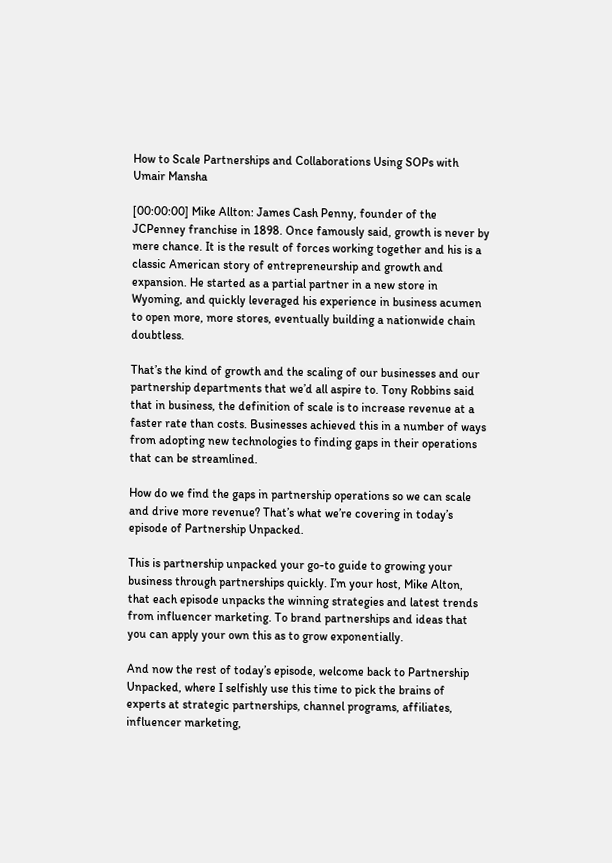How to Scale Partnerships and Collaborations Using SOPs with Umair Mansha

[00:00:00] Mike Allton: James Cash Penny, founder of the JCPenney franchise in 1898. Once famously said, growth is never by mere chance. It is the result of forces working together and his is a classic American story of entrepreneurship and growth and expansion. He started as a partial partner in a new store in Wyoming, and quickly leveraged his experience in business acumen to open more, more stores, eventually building a nationwide chain doubtless.

That’s the kind of growth and the scaling of our businesses and our partnership departments that we’d all aspire to. Tony Robbins said that in business, the definition of scale is to increase revenue at a faster rate than costs. Businesses achieved this in a number of ways from adopting new technologies to finding gaps in their operations that can be streamlined.

How do we find the gaps in partnership operations so we can scale and drive more revenue? That’s what we’re covering in today’s episode of Partnership Unpacked.

This is partnership unpacked your go-to guide to growing your business through partnerships quickly. I’m your host, Mike Alton, that each episode unpacks the winning strategies and latest trends from influencer marketing. To brand partnerships and ideas that you can apply your own this as to grow exponentially.

And now the rest of today’s episode, welcome back to Partnership Unpacked, where I selfishly use this time to pick the brains of experts at strategic partnerships, channel programs, affiliates, influencer marketing,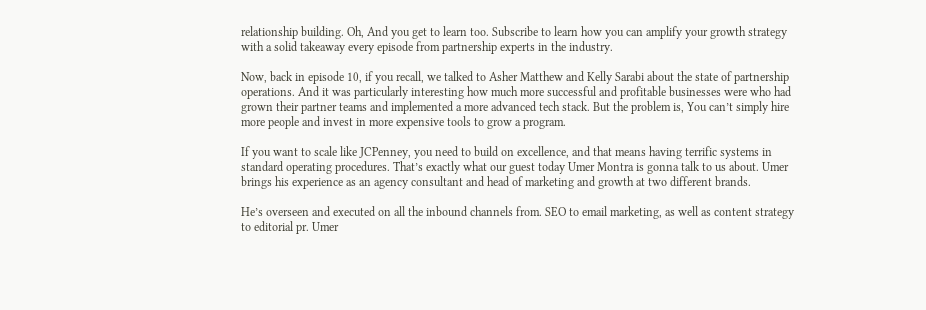relationship building. Oh, And you get to learn too. Subscribe to learn how you can amplify your growth strategy with a solid takeaway every episode from partnership experts in the industry.

Now, back in episode 10, if you recall, we talked to Asher Matthew and Kelly Sarabi about the state of partnership operations. And it was particularly interesting how much more successful and profitable businesses were who had grown their partner teams and implemented a more advanced tech stack. But the problem is, You can’t simply hire more people and invest in more expensive tools to grow a program.

If you want to scale like JCPenney, you need to build on excellence, and that means having terrific systems in standard operating procedures. That’s exactly what our guest today Umer Montra is gonna talk to us about. Umer brings his experience as an agency consultant and head of marketing and growth at two different brands.

He’s overseen and executed on all the inbound channels from. SEO to email marketing, as well as content strategy to editorial pr. Umer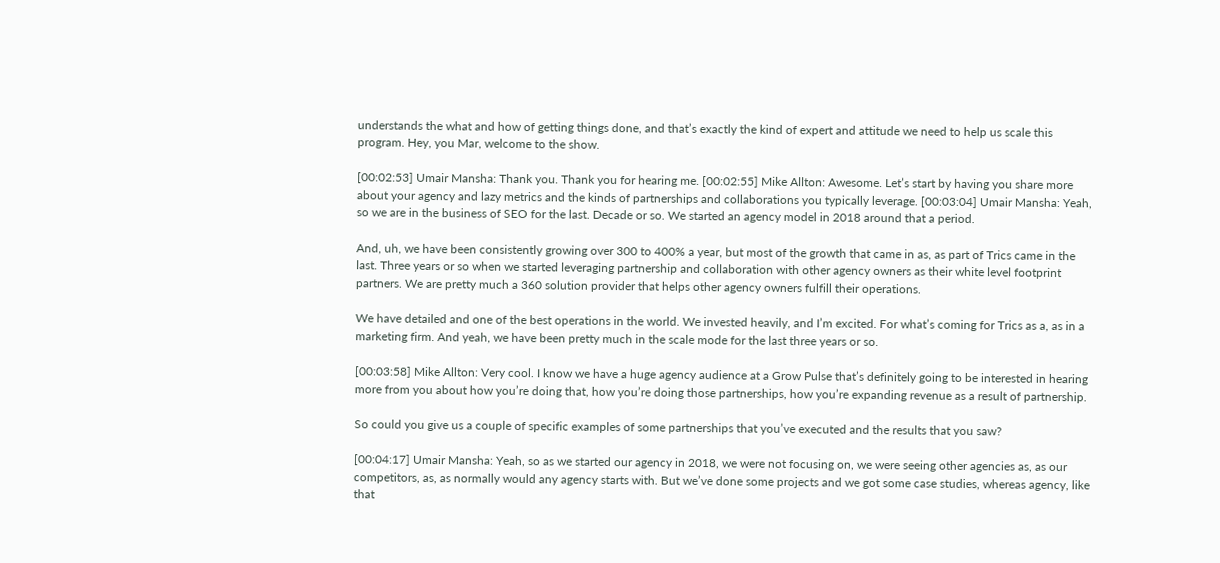understands the what and how of getting things done, and that’s exactly the kind of expert and attitude we need to help us scale this program. Hey, you Mar, welcome to the show.

[00:02:53] Umair Mansha: Thank you. Thank you for hearing me. [00:02:55] Mike Allton: Awesome. Let’s start by having you share more about your agency and lazy metrics and the kinds of partnerships and collaborations you typically leverage. [00:03:04] Umair Mansha: Yeah, so we are in the business of SEO for the last. Decade or so. We started an agency model in 2018 around that a period.

And, uh, we have been consistently growing over 300 to 400% a year, but most of the growth that came in as, as part of Trics came in the last. Three years or so when we started leveraging partnership and collaboration with other agency owners as their white level footprint partners. We are pretty much a 360 solution provider that helps other agency owners fulfill their operations.

We have detailed and one of the best operations in the world. We invested heavily, and I’m excited. For what’s coming for Trics as a, as in a marketing firm. And yeah, we have been pretty much in the scale mode for the last three years or so.

[00:03:58] Mike Allton: Very cool. I know we have a huge agency audience at a Grow Pulse that’s definitely going to be interested in hearing more from you about how you’re doing that, how you’re doing those partnerships, how you’re expanding revenue as a result of partnership.

So could you give us a couple of specific examples of some partnerships that you’ve executed and the results that you saw?

[00:04:17] Umair Mansha: Yeah, so as we started our agency in 2018, we were not focusing on, we were seeing other agencies as, as our competitors, as, as normally would any agency starts with. But we’ve done some projects and we got some case studies, whereas agency, like that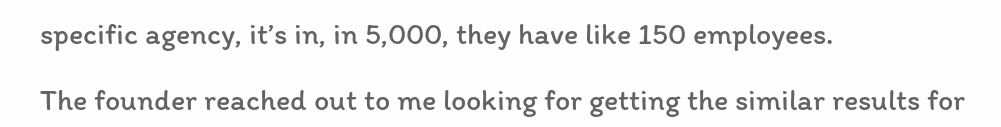specific agency, it’s in, in 5,000, they have like 150 employees.

The founder reached out to me looking for getting the similar results for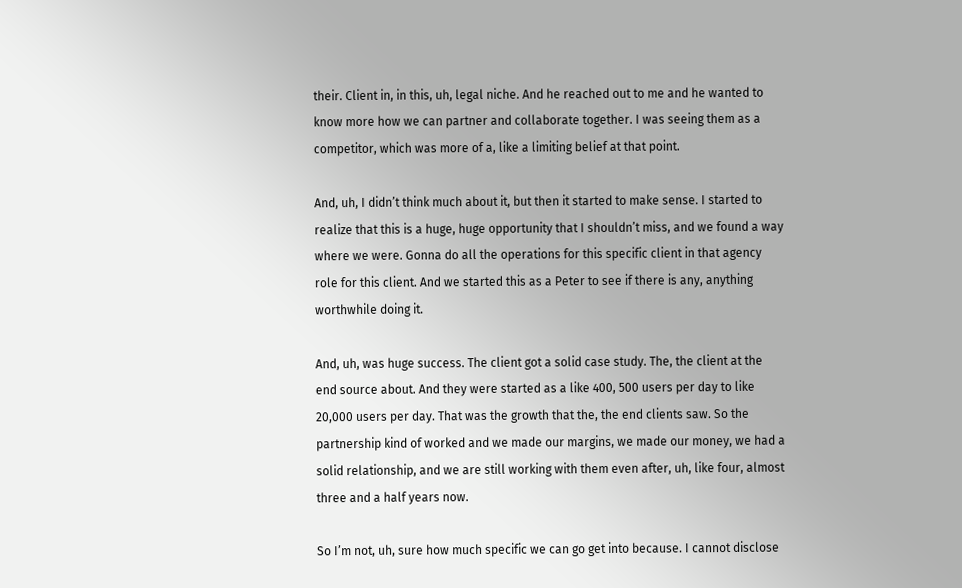their. Client in, in this, uh, legal niche. And he reached out to me and he wanted to know more how we can partner and collaborate together. I was seeing them as a competitor, which was more of a, like a limiting belief at that point.

And, uh, I didn’t think much about it, but then it started to make sense. I started to realize that this is a huge, huge opportunity that I shouldn’t miss, and we found a way where we were. Gonna do all the operations for this specific client in that agency role for this client. And we started this as a Peter to see if there is any, anything worthwhile doing it.

And, uh, was huge success. The client got a solid case study. The, the client at the end source about. And they were started as a like 400, 500 users per day to like 20,000 users per day. That was the growth that the, the end clients saw. So the partnership kind of worked and we made our margins, we made our money, we had a solid relationship, and we are still working with them even after, uh, like four, almost three and a half years now.

So I’m not, uh, sure how much specific we can go get into because. I cannot disclose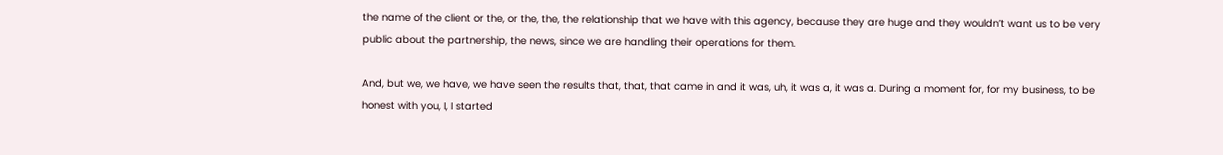the name of the client or the, or the, the, the relationship that we have with this agency, because they are huge and they wouldn’t want us to be very public about the partnership, the news, since we are handling their operations for them.

And, but we, we have, we have seen the results that, that, that came in and it was, uh, it was a, it was a. During a moment for, for my business, to be honest with you, I, I started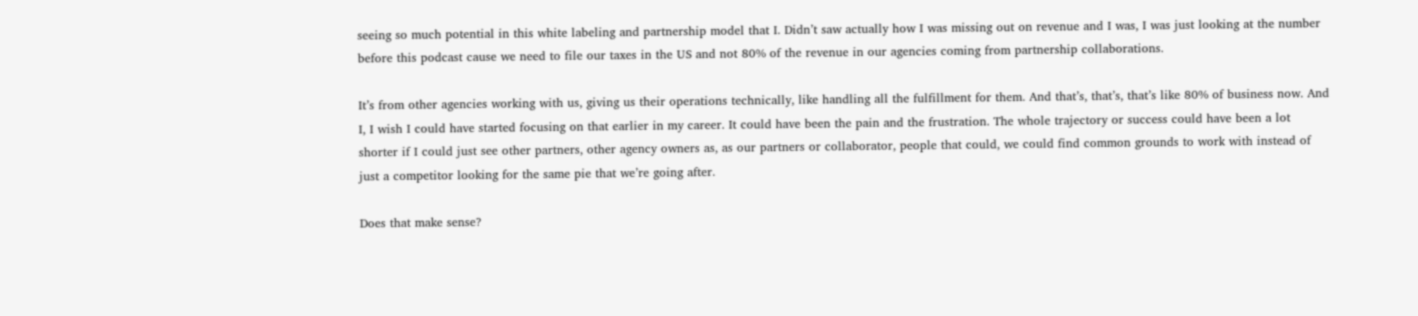seeing so much potential in this white labeling and partnership model that I. Didn’t saw actually how I was missing out on revenue and I was, I was just looking at the number before this podcast cause we need to file our taxes in the US and not 80% of the revenue in our agencies coming from partnership collaborations.

It’s from other agencies working with us, giving us their operations technically, like handling all the fulfillment for them. And that’s, that’s, that’s like 80% of business now. And I, I wish I could have started focusing on that earlier in my career. It could have been the pain and the frustration. The whole trajectory or success could have been a lot shorter if I could just see other partners, other agency owners as, as our partners or collaborator, people that could, we could find common grounds to work with instead of just a competitor looking for the same pie that we’re going after.

Does that make sense?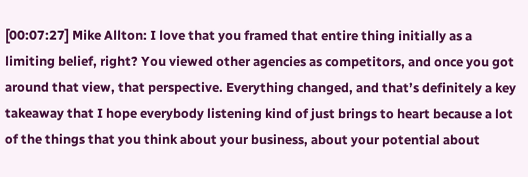[00:07:27] Mike Allton: I love that you framed that entire thing initially as a limiting belief, right? You viewed other agencies as competitors, and once you got around that view, that perspective. Everything changed, and that’s definitely a key takeaway that I hope everybody listening kind of just brings to heart because a lot of the things that you think about your business, about your potential about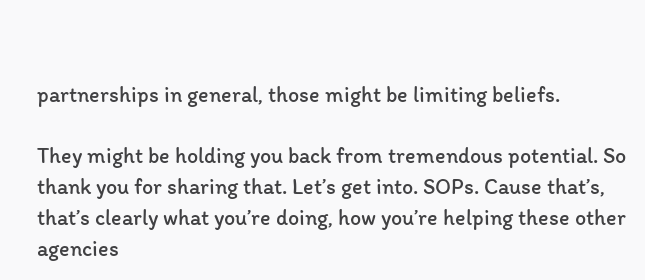partnerships in general, those might be limiting beliefs.

They might be holding you back from tremendous potential. So thank you for sharing that. Let’s get into. SOPs. Cause that’s, that’s clearly what you’re doing, how you’re helping these other agencies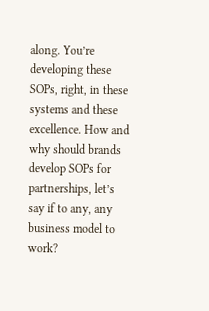along. You’re developing these SOPs, right, in these systems and these excellence. How and why should brands develop SOPs for partnerships, let’s say if to any, any business model to work?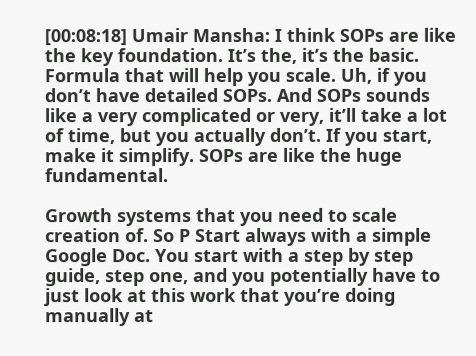[00:08:18] Umair Mansha: I think SOPs are like the key foundation. It’s the, it’s the basic. Formula that will help you scale. Uh, if you don’t have detailed SOPs. And SOPs sounds like a very complicated or very, it’ll take a lot of time, but you actually don’t. If you start, make it simplify. SOPs are like the huge fundamental.

Growth systems that you need to scale creation of. So P Start always with a simple Google Doc. You start with a step by step guide, step one, and you potentially have to just look at this work that you’re doing manually at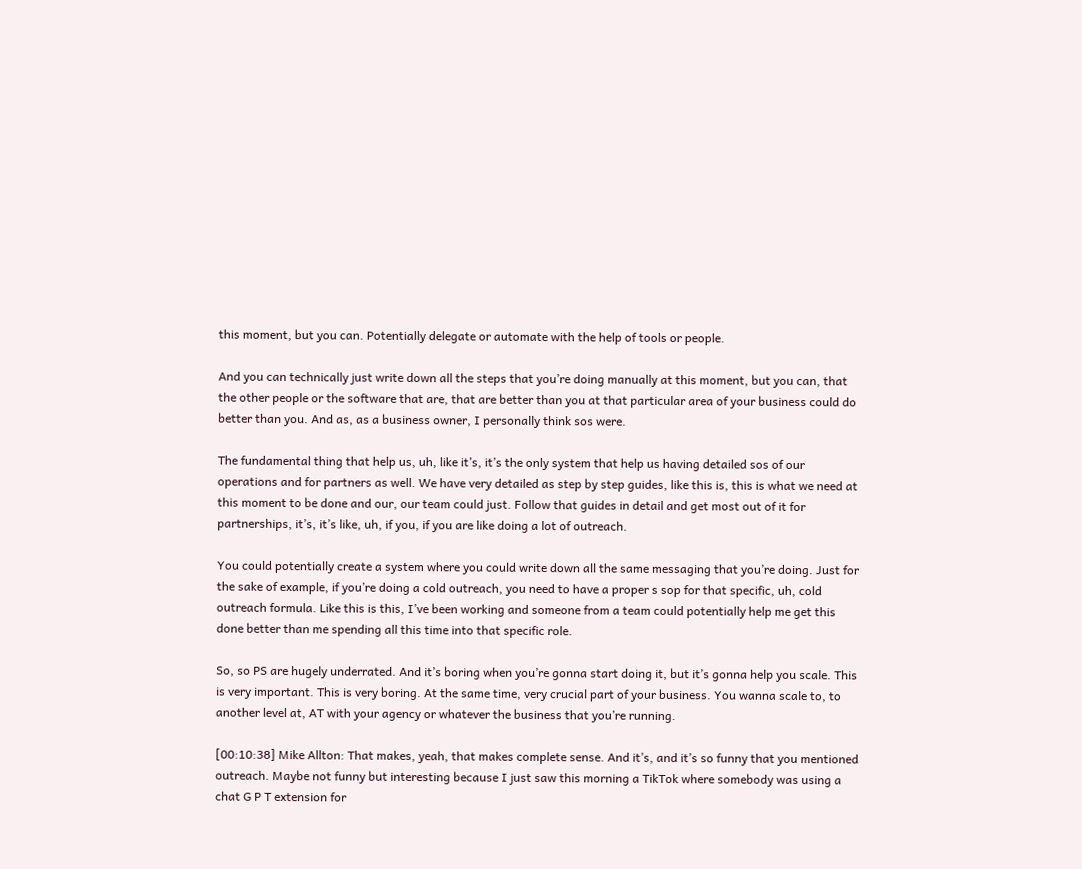this moment, but you can. Potentially delegate or automate with the help of tools or people.

And you can technically just write down all the steps that you’re doing manually at this moment, but you can, that the other people or the software that are, that are better than you at that particular area of your business could do better than you. And as, as a business owner, I personally think sos were.

The fundamental thing that help us, uh, like it’s, it’s the only system that help us having detailed sos of our operations and for partners as well. We have very detailed as step by step guides, like this is, this is what we need at this moment to be done and our, our team could just. Follow that guides in detail and get most out of it for partnerships, it’s, it’s like, uh, if you, if you are like doing a lot of outreach.

You could potentially create a system where you could write down all the same messaging that you’re doing. Just for the sake of example, if you’re doing a cold outreach, you need to have a proper s sop for that specific, uh, cold outreach formula. Like this is this, I’ve been working and someone from a team could potentially help me get this done better than me spending all this time into that specific role.

So, so PS are hugely underrated. And it’s boring when you’re gonna start doing it, but it’s gonna help you scale. This is very important. This is very boring. At the same time, very crucial part of your business. You wanna scale to, to another level at, AT with your agency or whatever the business that you’re running.

[00:10:38] Mike Allton: That makes, yeah, that makes complete sense. And it’s, and it’s so funny that you mentioned outreach. Maybe not funny but interesting because I just saw this morning a TikTok where somebody was using a chat G P T extension for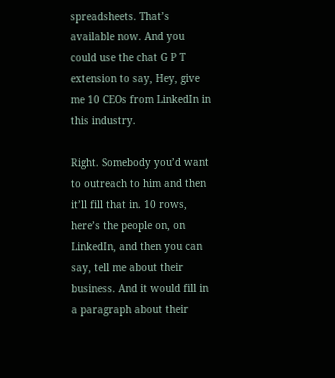spreadsheets. That’s available now. And you could use the chat G P T extension to say, Hey, give me 10 CEOs from LinkedIn in this industry.

Right. Somebody you’d want to outreach to him and then it’ll fill that in. 10 rows, here’s the people on, on LinkedIn, and then you can say, tell me about their business. And it would fill in a paragraph about their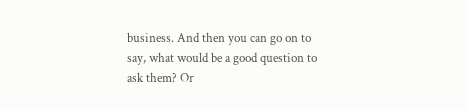business. And then you can go on to say, what would be a good question to ask them? Or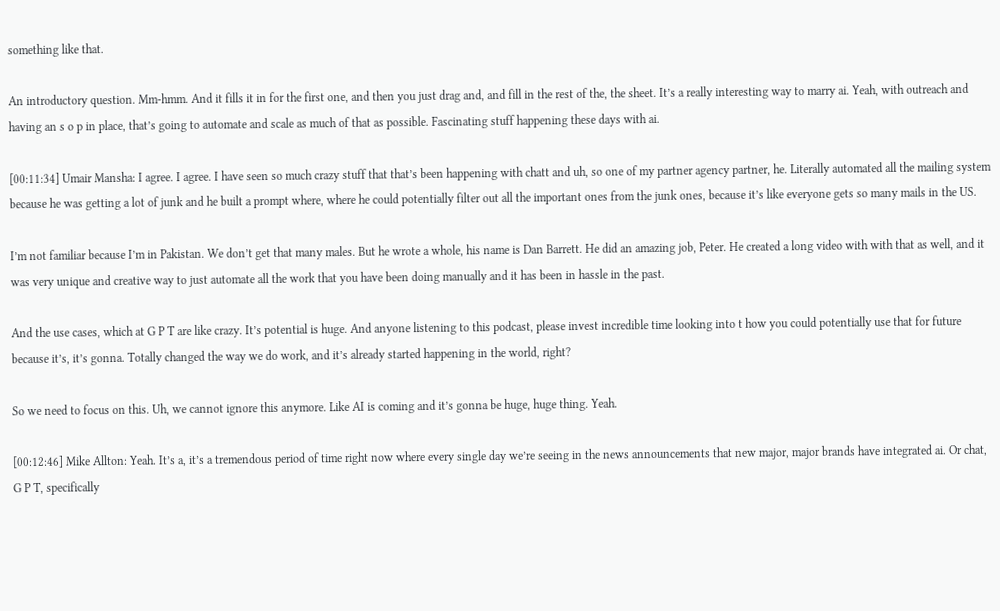something like that.

An introductory question. Mm-hmm. And it fills it in for the first one, and then you just drag and, and fill in the rest of the, the sheet. It’s a really interesting way to marry ai. Yeah, with outreach and having an s o p in place, that’s going to automate and scale as much of that as possible. Fascinating stuff happening these days with ai.

[00:11:34] Umair Mansha: I agree. I agree. I have seen so much crazy stuff that that’s been happening with chatt and uh, so one of my partner agency partner, he. Literally automated all the mailing system because he was getting a lot of junk and he built a prompt where, where he could potentially filter out all the important ones from the junk ones, because it’s like everyone gets so many mails in the US.

I’m not familiar because I’m in Pakistan. We don’t get that many males. But he wrote a whole, his name is Dan Barrett. He did an amazing job, Peter. He created a long video with with that as well, and it was very unique and creative way to just automate all the work that you have been doing manually and it has been in hassle in the past.

And the use cases, which at G P T are like crazy. It’s potential is huge. And anyone listening to this podcast, please invest incredible time looking into t how you could potentially use that for future because it’s, it’s gonna. Totally changed the way we do work, and it’s already started happening in the world, right?

So we need to focus on this. Uh, we cannot ignore this anymore. Like AI is coming and it’s gonna be huge, huge thing. Yeah.

[00:12:46] Mike Allton: Yeah. It’s a, it’s a tremendous period of time right now where every single day we’re seeing in the news announcements that new major, major brands have integrated ai. Or chat, G P T, specifically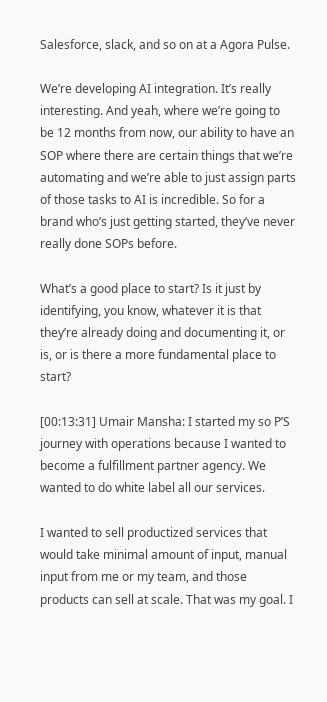Salesforce, slack, and so on at a Agora Pulse.

We’re developing AI integration. It’s really interesting. And yeah, where we’re going to be 12 months from now, our ability to have an SOP where there are certain things that we’re automating and we’re able to just assign parts of those tasks to AI is incredible. So for a brand who’s just getting started, they’ve never really done SOPs before.

What’s a good place to start? Is it just by identifying, you know, whatever it is that they’re already doing and documenting it, or is, or is there a more fundamental place to start?

[00:13:31] Umair Mansha: I started my so P’S journey with operations because I wanted to become a fulfillment partner agency. We wanted to do white label all our services.

I wanted to sell productized services that would take minimal amount of input, manual input from me or my team, and those products can sell at scale. That was my goal. I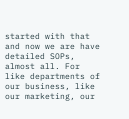started with that and now we are have detailed SOPs, almost all. For like departments of our business, like our marketing, our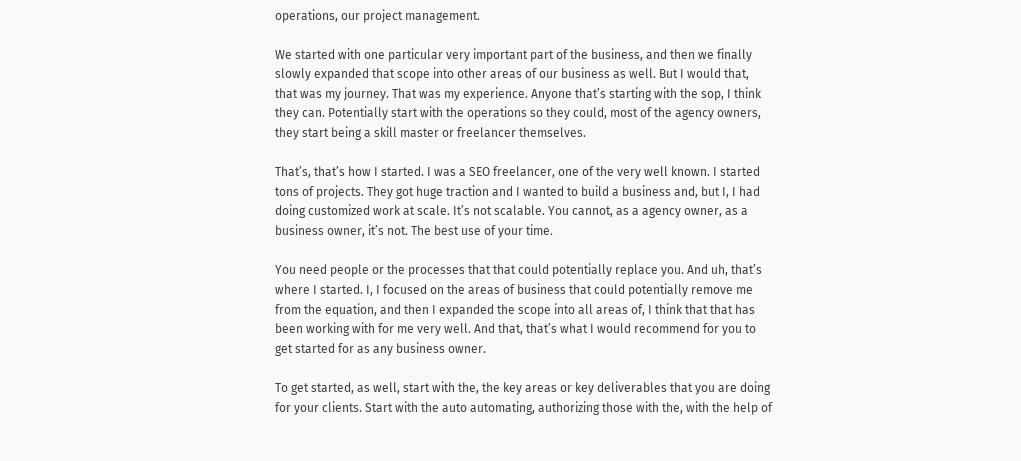operations, our project management.

We started with one particular very important part of the business, and then we finally slowly expanded that scope into other areas of our business as well. But I would that, that was my journey. That was my experience. Anyone that’s starting with the sop, I think they can. Potentially start with the operations so they could, most of the agency owners, they start being a skill master or freelancer themselves.

That’s, that’s how I started. I was a SEO freelancer, one of the very well known. I started tons of projects. They got huge traction and I wanted to build a business and, but I, I had doing customized work at scale. It’s not scalable. You cannot, as a agency owner, as a business owner, it’s not. The best use of your time.

You need people or the processes that that could potentially replace you. And uh, that’s where I started. I, I focused on the areas of business that could potentially remove me from the equation, and then I expanded the scope into all areas of, I think that that has been working with for me very well. And that, that’s what I would recommend for you to get started for as any business owner.

To get started, as well, start with the, the key areas or key deliverables that you are doing for your clients. Start with the auto automating, authorizing those with the, with the help of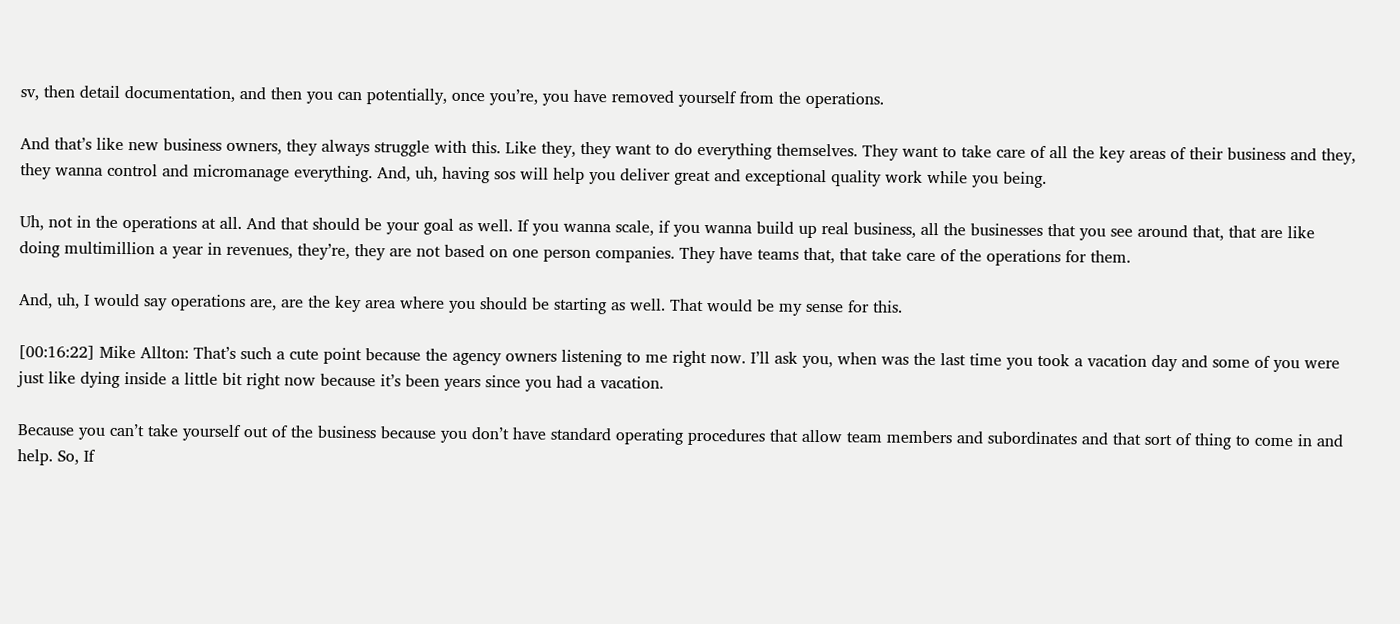sv, then detail documentation, and then you can potentially, once you’re, you have removed yourself from the operations.

And that’s like new business owners, they always struggle with this. Like they, they want to do everything themselves. They want to take care of all the key areas of their business and they, they wanna control and micromanage everything. And, uh, having sos will help you deliver great and exceptional quality work while you being.

Uh, not in the operations at all. And that should be your goal as well. If you wanna scale, if you wanna build up real business, all the businesses that you see around that, that are like doing multimillion a year in revenues, they’re, they are not based on one person companies. They have teams that, that take care of the operations for them.

And, uh, I would say operations are, are the key area where you should be starting as well. That would be my sense for this.

[00:16:22] Mike Allton: That’s such a cute point because the agency owners listening to me right now. I’ll ask you, when was the last time you took a vacation day and some of you were just like dying inside a little bit right now because it’s been years since you had a vacation.

Because you can’t take yourself out of the business because you don’t have standard operating procedures that allow team members and subordinates and that sort of thing to come in and help. So, If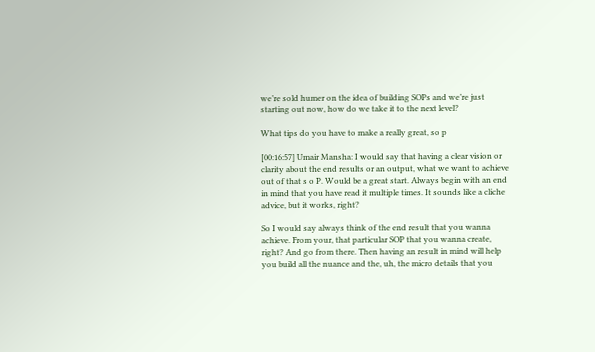we’re sold humer on the idea of building SOPs and we’re just starting out now, how do we take it to the next level?

What tips do you have to make a really great, so p

[00:16:57] Umair Mansha: I would say that having a clear vision or clarity about the end results or an output, what we want to achieve out of that s o P. Would be a great start. Always begin with an end in mind that you have read it multiple times. It sounds like a cliche advice, but it works, right?

So I would say always think of the end result that you wanna achieve. From your, that particular SOP that you wanna create, right? And go from there. Then having an result in mind will help you build all the nuance and the, uh, the micro details that you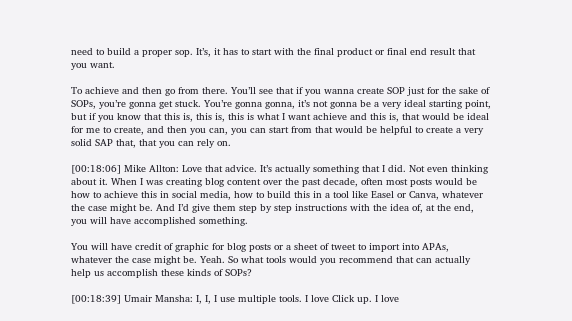need to build a proper sop. It’s, it has to start with the final product or final end result that you want.

To achieve and then go from there. You’ll see that if you wanna create SOP just for the sake of SOPs, you’re gonna get stuck. You’re gonna gonna, it’s not gonna be a very ideal starting point, but if you know that this is, this is, this is what I want achieve and this is, that would be ideal for me to create, and then you can, you can start from that would be helpful to create a very solid SAP that, that you can rely on.

[00:18:06] Mike Allton: Love that advice. It’s actually something that I did. Not even thinking about it. When I was creating blog content over the past decade, often most posts would be how to achieve this in social media, how to build this in a tool like Easel or Canva, whatever the case might be. And I’d give them step by step instructions with the idea of, at the end, you will have accomplished something.

You will have credit of graphic for blog posts or a sheet of tweet to import into APAs, whatever the case might be. Yeah. So what tools would you recommend that can actually help us accomplish these kinds of SOPs?

[00:18:39] Umair Mansha: I, I, I use multiple tools. I love Click up. I love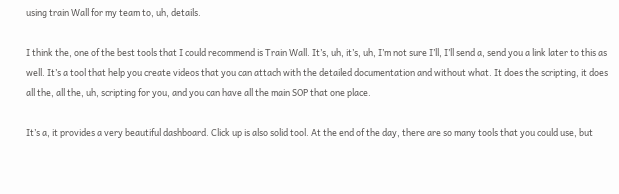using train Wall for my team to, uh, details.

I think the, one of the best tools that I could recommend is Train Wall. It’s, uh, it’s, uh, I’m not sure I’ll, I’ll send a, send you a link later to this as well. It’s a tool that help you create videos that you can attach with the detailed documentation and without what. It does the scripting, it does all the, all the, uh, scripting for you, and you can have all the main SOP that one place.

It’s a, it provides a very beautiful dashboard. Click up is also solid tool. At the end of the day, there are so many tools that you could use, but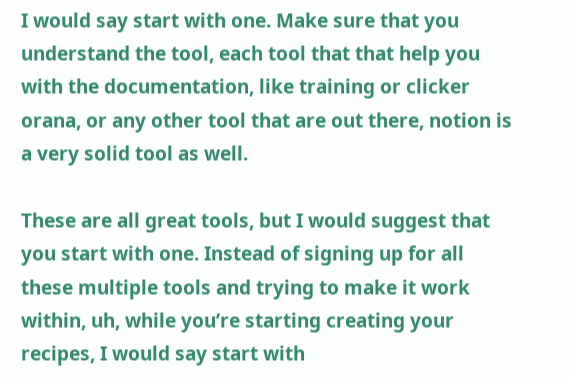I would say start with one. Make sure that you understand the tool, each tool that that help you with the documentation, like training or clicker orana, or any other tool that are out there, notion is a very solid tool as well.

These are all great tools, but I would suggest that you start with one. Instead of signing up for all these multiple tools and trying to make it work within, uh, while you’re starting creating your recipes, I would say start with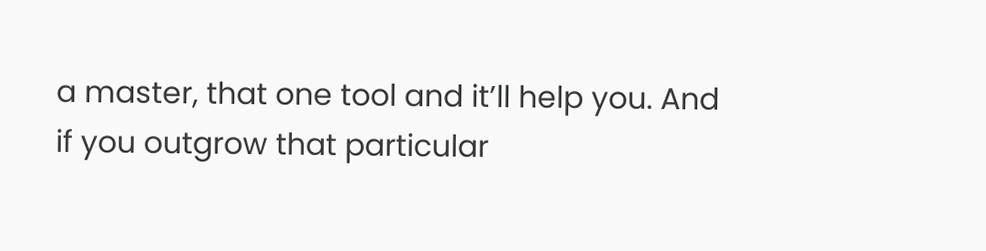a master, that one tool and it’ll help you. And if you outgrow that particular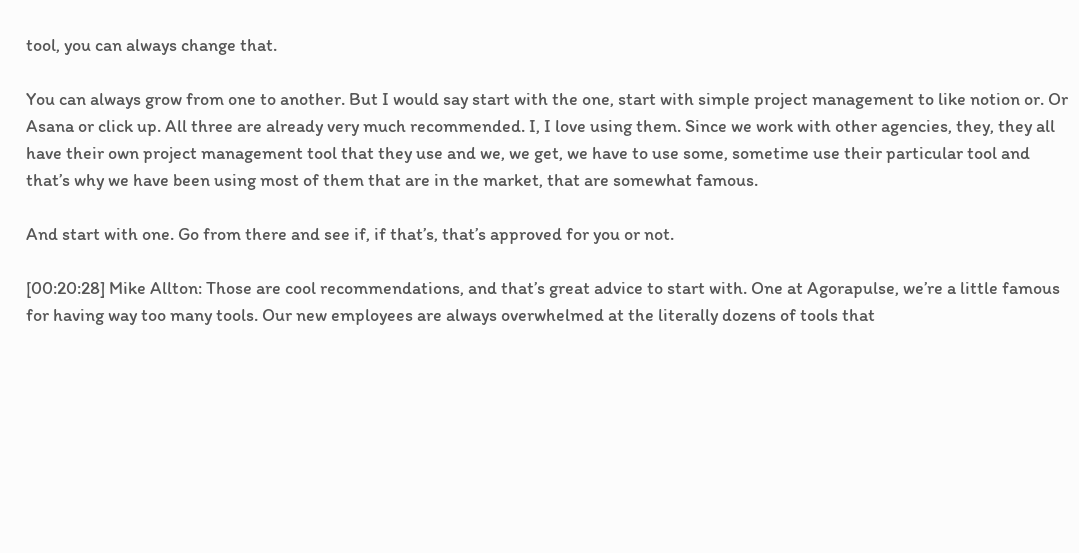tool, you can always change that.

You can always grow from one to another. But I would say start with the one, start with simple project management to like notion or. Or Asana or click up. All three are already very much recommended. I, I love using them. Since we work with other agencies, they, they all have their own project management tool that they use and we, we get, we have to use some, sometime use their particular tool and that’s why we have been using most of them that are in the market, that are somewhat famous.

And start with one. Go from there and see if, if that’s, that’s approved for you or not.

[00:20:28] Mike Allton: Those are cool recommendations, and that’s great advice to start with. One at Agorapulse, we’re a little famous for having way too many tools. Our new employees are always overwhelmed at the literally dozens of tools that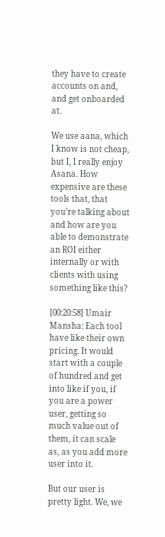they have to create accounts on and, and get onboarded at.

We use aana, which I know is not cheap, but I, I really enjoy Asana. How expensive are these tools that, that you’re talking about and how are you able to demonstrate an ROI either internally or with clients with using something like this?

[00:20:58] Umair Mansha: Each tool have like their own pricing. It would start with a couple of hundred and get into like if you, if you are a power user, getting so much value out of them, it can scale as, as you add more user into it.

But our user is pretty light. We, we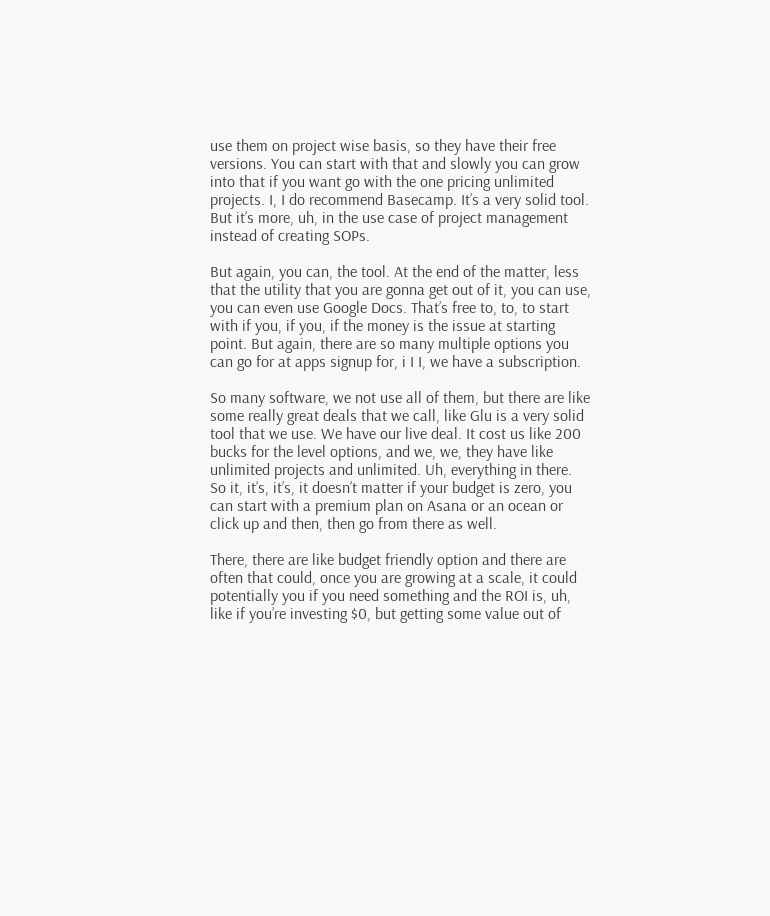use them on project wise basis, so they have their free versions. You can start with that and slowly you can grow into that if you want go with the one pricing unlimited projects. I, I do recommend Basecamp. It’s a very solid tool. But it’s more, uh, in the use case of project management instead of creating SOPs.

But again, you can, the tool. At the end of the matter, less that the utility that you are gonna get out of it, you can use, you can even use Google Docs. That’s free to, to, to start with if you, if you, if the money is the issue at starting point. But again, there are so many multiple options you can go for at apps signup for, i I I, we have a subscription.

So many software, we not use all of them, but there are like some really great deals that we call, like Glu is a very solid tool that we use. We have our live deal. It cost us like 200 bucks for the level options, and we, we, they have like unlimited projects and unlimited. Uh, everything in there. So it, it’s, it’s, it doesn’t matter if your budget is zero, you can start with a premium plan on Asana or an ocean or click up and then, then go from there as well.

There, there are like budget friendly option and there are often that could, once you are growing at a scale, it could potentially you if you need something and the ROI is, uh, like if you’re investing $0, but getting some value out of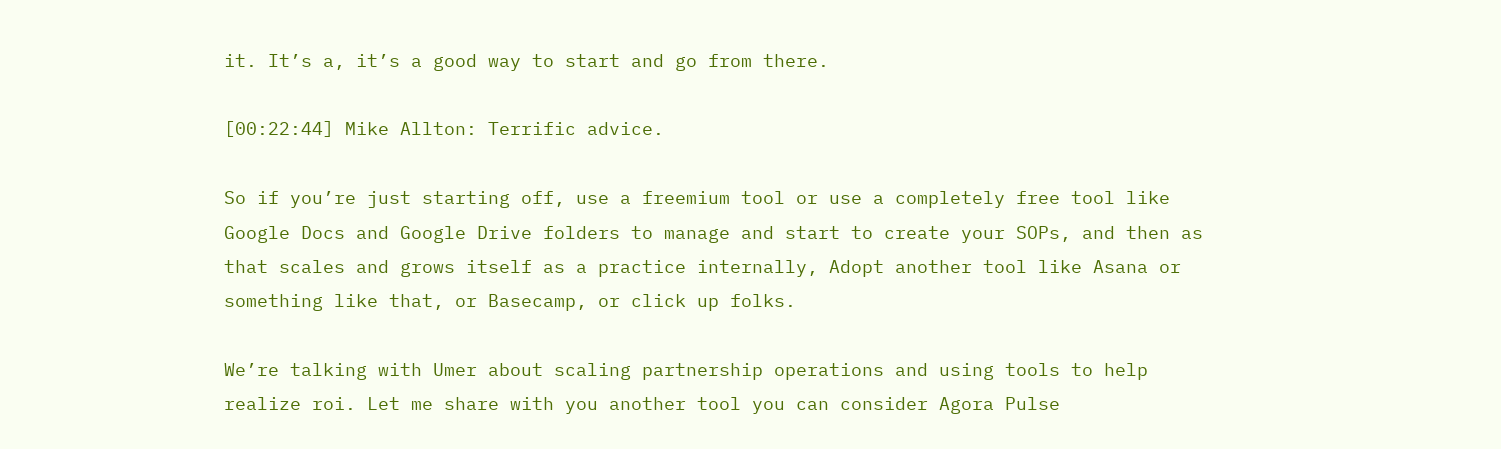it. It’s a, it’s a good way to start and go from there.

[00:22:44] Mike Allton: Terrific advice.

So if you’re just starting off, use a freemium tool or use a completely free tool like Google Docs and Google Drive folders to manage and start to create your SOPs, and then as that scales and grows itself as a practice internally, Adopt another tool like Asana or something like that, or Basecamp, or click up folks.

We’re talking with Umer about scaling partnership operations and using tools to help realize roi. Let me share with you another tool you can consider Agora Pulse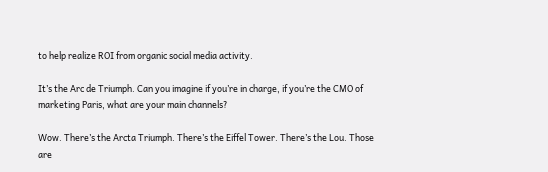to help realize ROI from organic social media activity.

It’s the Arc de Triumph. Can you imagine if you’re in charge, if you’re the CMO of marketing Paris, what are your main channels?

Wow. There’s the Arcta Triumph. There’s the Eiffel Tower. There’s the Lou. Those are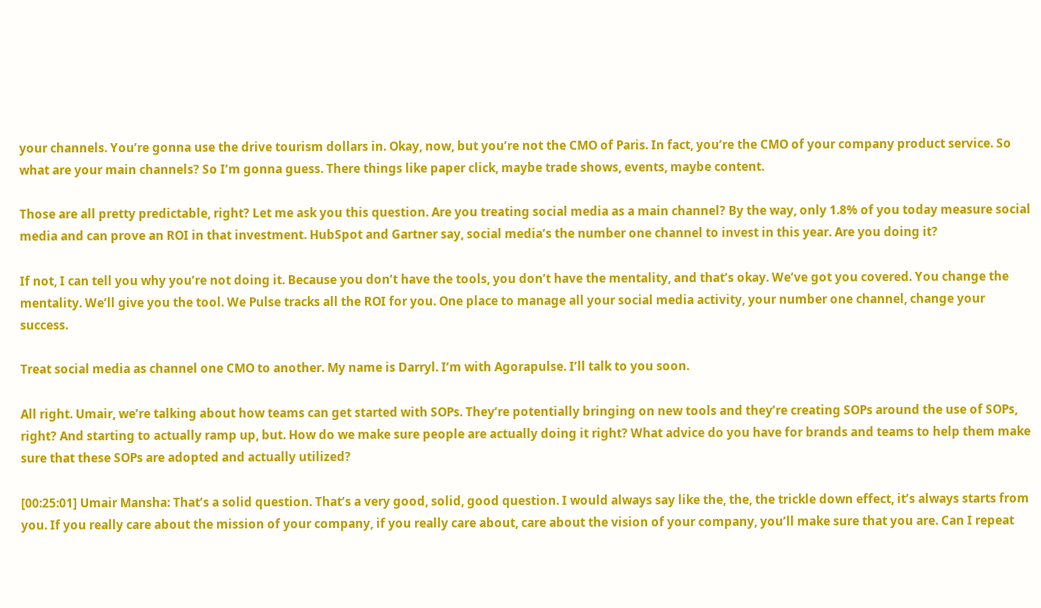your channels. You’re gonna use the drive tourism dollars in. Okay, now, but you’re not the CMO of Paris. In fact, you’re the CMO of your company product service. So what are your main channels? So I’m gonna guess. There things like paper click, maybe trade shows, events, maybe content.

Those are all pretty predictable, right? Let me ask you this question. Are you treating social media as a main channel? By the way, only 1.8% of you today measure social media and can prove an ROI in that investment. HubSpot and Gartner say, social media’s the number one channel to invest in this year. Are you doing it?

If not, I can tell you why you’re not doing it. Because you don’t have the tools, you don’t have the mentality, and that’s okay. We’ve got you covered. You change the mentality. We’ll give you the tool. We Pulse tracks all the ROI for you. One place to manage all your social media activity, your number one channel, change your success.

Treat social media as channel one CMO to another. My name is Darryl. I’m with Agorapulse. I’ll talk to you soon.

All right. Umair, we’re talking about how teams can get started with SOPs. They’re potentially bringing on new tools and they’re creating SOPs around the use of SOPs, right? And starting to actually ramp up, but. How do we make sure people are actually doing it right? What advice do you have for brands and teams to help them make sure that these SOPs are adopted and actually utilized?

[00:25:01] Umair Mansha: That’s a solid question. That’s a very good, solid, good question. I would always say like the, the, the trickle down effect, it’s always starts from you. If you really care about the mission of your company, if you really care about, care about the vision of your company, you’ll make sure that you are. Can I repeat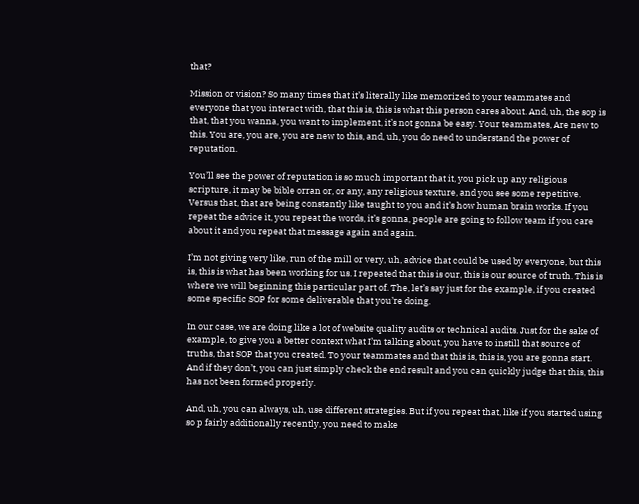that?

Mission or vision? So many times that it’s literally like memorized to your teammates and everyone that you interact with, that this is, this is what this person cares about. And, uh, the sop is that, that you wanna, you want to implement, it’s not gonna be easy. Your teammates, Are new to this. You are, you are, you are new to this, and, uh, you do need to understand the power of reputation.

You’ll see the power of reputation is so much important that it, you pick up any religious scripture, it may be bible orran or, or any, any religious texture, and you see some repetitive. Versus that, that are being constantly like taught to you and it’s how human brain works. If you repeat the advice it, you repeat the words, it’s gonna, people are going to follow team if you care about it and you repeat that message again and again.

I’m not giving very like, run of the mill or very, uh, advice that could be used by everyone, but this is, this is what has been working for us. I repeated that this is our, this is our source of truth. This is where we will beginning this particular part of. The, let’s say just for the example, if you created some specific SOP for some deliverable that you’re doing.

In our case, we are doing like a lot of website quality audits or technical audits. Just for the sake of example, to give you a better context what I’m talking about, you have to instill that source of truths, that SOP that you created. To your teammates and that this is, this is, you are gonna start. And if they don’t, you can just simply check the end result and you can quickly judge that this, this has not been formed properly.

And, uh, you can always, uh, use different strategies. But if you repeat that, like if you started using so p fairly additionally recently, you need to make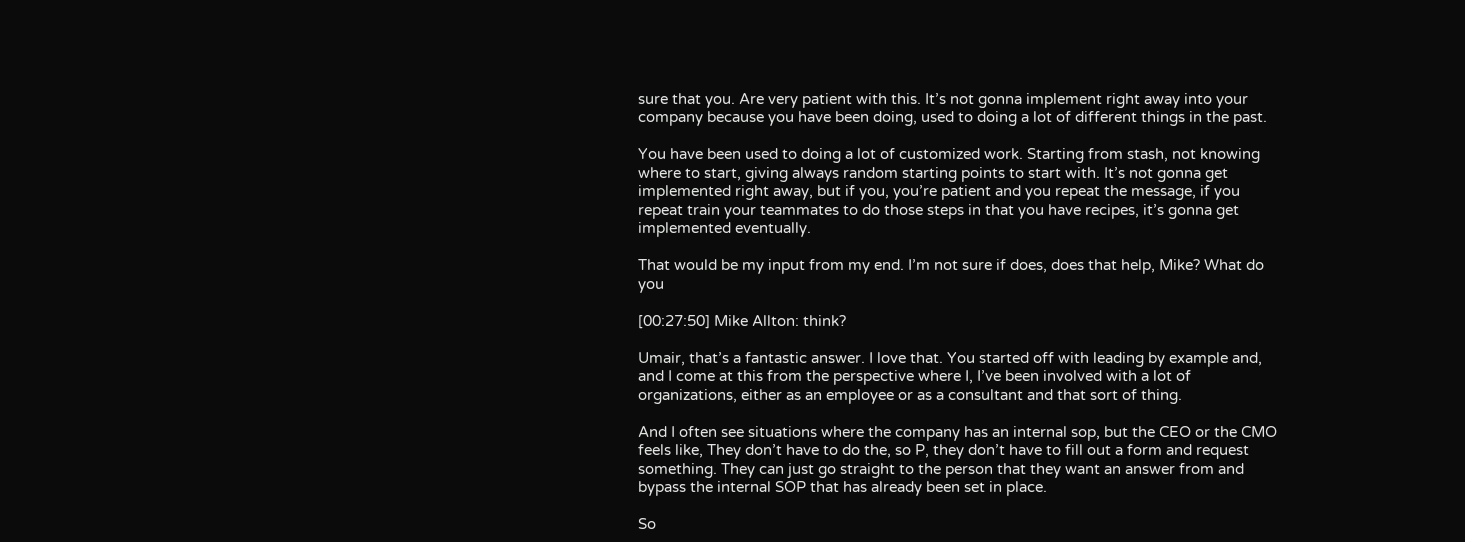sure that you. Are very patient with this. It’s not gonna implement right away into your company because you have been doing, used to doing a lot of different things in the past.

You have been used to doing a lot of customized work. Starting from stash, not knowing where to start, giving always random starting points to start with. It’s not gonna get implemented right away, but if you, you’re patient and you repeat the message, if you repeat train your teammates to do those steps in that you have recipes, it’s gonna get implemented eventually.

That would be my input from my end. I’m not sure if does, does that help, Mike? What do you

[00:27:50] Mike Allton: think?

Umair, that’s a fantastic answer. I love that. You started off with leading by example and, and I come at this from the perspective where I, I’ve been involved with a lot of organizations, either as an employee or as a consultant and that sort of thing.

And I often see situations where the company has an internal sop, but the CEO or the CMO feels like, They don’t have to do the, so P, they don’t have to fill out a form and request something. They can just go straight to the person that they want an answer from and bypass the internal SOP that has already been set in place.

So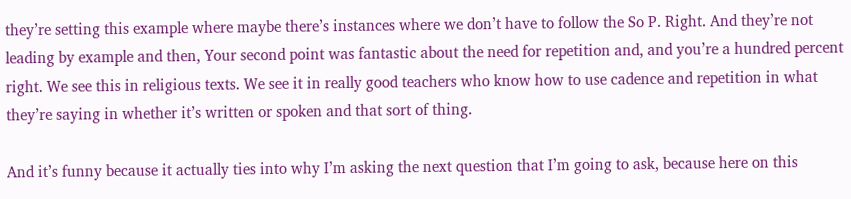they’re setting this example where maybe there’s instances where we don’t have to follow the So P. Right. And they’re not leading by example and then, Your second point was fantastic about the need for repetition and, and you’re a hundred percent right. We see this in religious texts. We see it in really good teachers who know how to use cadence and repetition in what they’re saying in whether it’s written or spoken and that sort of thing.

And it’s funny because it actually ties into why I’m asking the next question that I’m going to ask, because here on this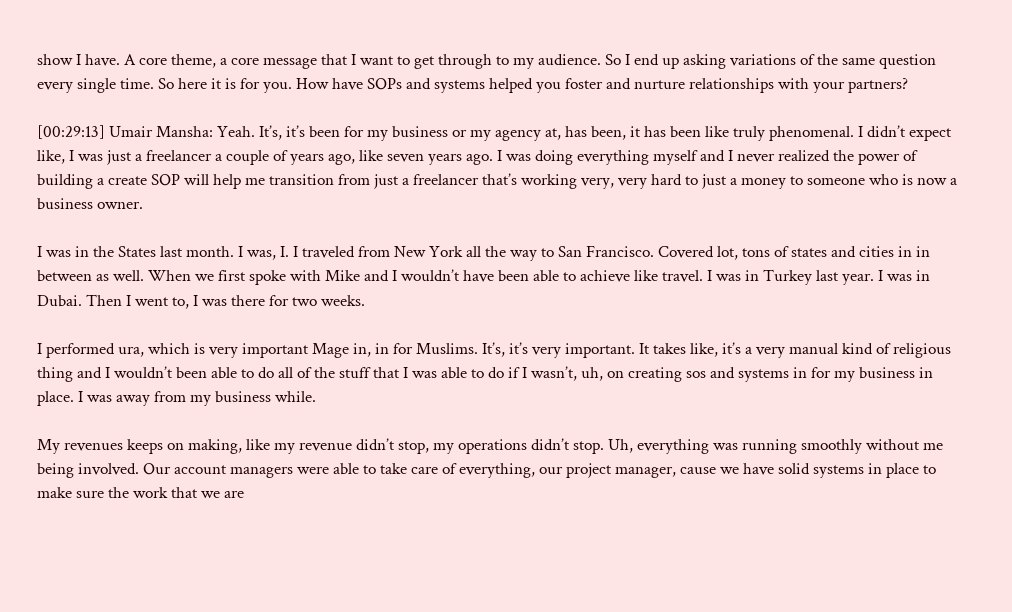show I have. A core theme, a core message that I want to get through to my audience. So I end up asking variations of the same question every single time. So here it is for you. How have SOPs and systems helped you foster and nurture relationships with your partners?

[00:29:13] Umair Mansha: Yeah. It’s, it’s been for my business or my agency at, has been, it has been like truly phenomenal. I didn’t expect like, I was just a freelancer a couple of years ago, like seven years ago. I was doing everything myself and I never realized the power of building a create SOP will help me transition from just a freelancer that’s working very, very hard to just a money to someone who is now a business owner.

I was in the States last month. I was, I. I traveled from New York all the way to San Francisco. Covered lot, tons of states and cities in in between as well. When we first spoke with Mike and I wouldn’t have been able to achieve like travel. I was in Turkey last year. I was in Dubai. Then I went to, I was there for two weeks.

I performed ura, which is very important Mage in, in for Muslims. It’s, it’s very important. It takes like, it’s a very manual kind of religious thing and I wouldn’t been able to do all of the stuff that I was able to do if I wasn’t, uh, on creating sos and systems in for my business in place. I was away from my business while.

My revenues keeps on making, like my revenue didn’t stop, my operations didn’t stop. Uh, everything was running smoothly without me being involved. Our account managers were able to take care of everything, our project manager, cause we have solid systems in place to make sure the work that we are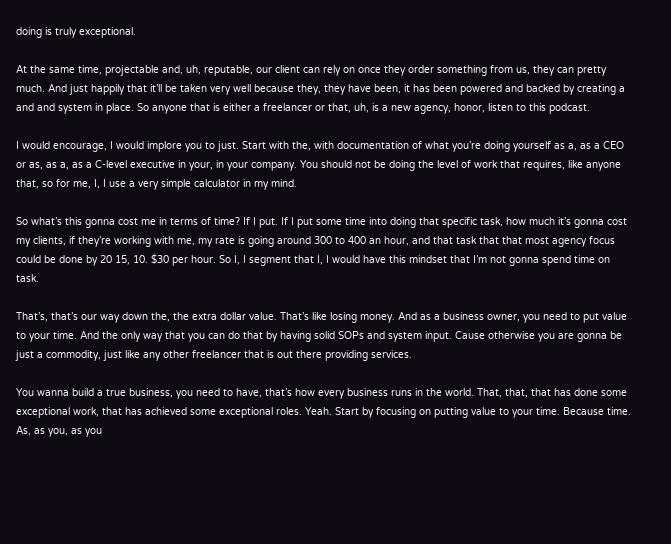doing is truly exceptional.

At the same time, projectable and, uh, reputable, our client can rely on once they order something from us, they can pretty much. And just happily that it’ll be taken very well because they, they have been, it has been powered and backed by creating a and and system in place. So anyone that is either a freelancer or that, uh, is a new agency, honor, listen to this podcast.

I would encourage, I would implore you to just. Start with the, with documentation of what you’re doing yourself as a, as a CEO or as, as a, as a C-level executive in your, in your company. You should not be doing the level of work that requires, like anyone that, so for me, I, I use a very simple calculator in my mind.

So what’s this gonna cost me in terms of time? If I put. If I put some time into doing that specific task, how much it’s gonna cost my clients, if they’re working with me, my rate is going around 300 to 400 an hour, and that task that that most agency focus could be done by 20 15, 10. $30 per hour. So I, I segment that I, I would have this mindset that I’m not gonna spend time on task.

That’s, that’s our way down the, the extra dollar value. That’s like losing money. And as a business owner, you need to put value to your time. And the only way that you can do that by having solid SOPs and system input. Cause otherwise you are gonna be just a commodity, just like any other freelancer that is out there providing services.

You wanna build a true business, you need to have, that’s how every business runs in the world. That, that, that has done some exceptional work, that has achieved some exceptional roles. Yeah. Start by focusing on putting value to your time. Because time. As, as you, as you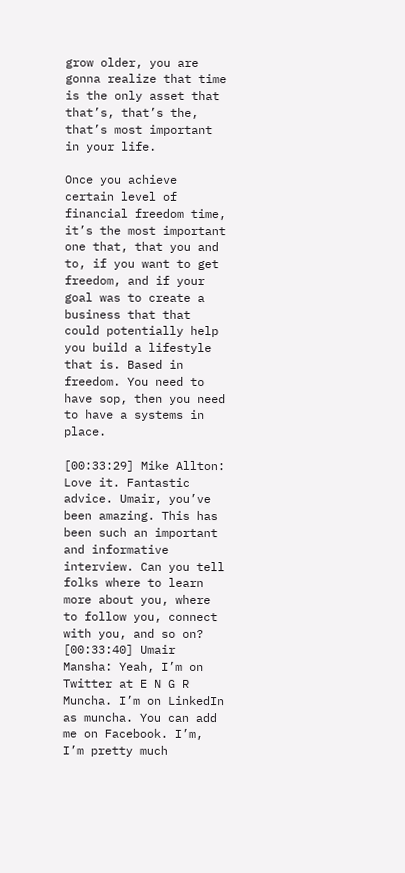grow older, you are gonna realize that time is the only asset that that’s, that’s the, that’s most important in your life.

Once you achieve certain level of financial freedom time, it’s the most important one that, that you and to, if you want to get freedom, and if your goal was to create a business that that could potentially help you build a lifestyle that is. Based in freedom. You need to have sop, then you need to have a systems in place.

[00:33:29] Mike Allton: Love it. Fantastic advice. Umair, you’ve been amazing. This has been such an important and informative interview. Can you tell folks where to learn more about you, where to follow you, connect with you, and so on? [00:33:40] Umair Mansha: Yeah, I’m on Twitter at E N G R Muncha. I’m on LinkedIn as muncha. You can add me on Facebook. I’m, I’m pretty much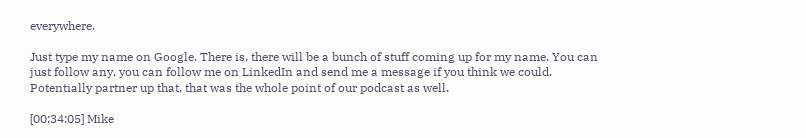everywhere.

Just type my name on Google. There is, there will be a bunch of stuff coming up for my name. You can just follow any, you can follow me on LinkedIn and send me a message if you think we could. Potentially partner up that, that was the whole point of our podcast as well.

[00:34:05] Mike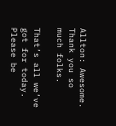Allton: Awesome. Thank you so much folks.

That’s all we’ve got for today. Please be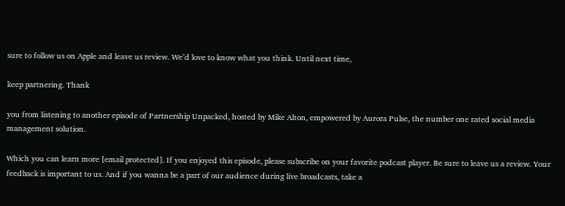sure to follow us on Apple and leave us review. We’d love to know what you think. Until next time,

keep partnering. Thank

you from listening to another episode of Partnership Unpacked, hosted by Mike Alton, empowered by Aurora Pulse, the number one rated social media management solution.

Which you can learn more [email protected]. If you enjoyed this episode, please subscribe on your favorite podcast player. Be sure to leave us a review. Your feedback is important to us. And if you wanna be a part of our audience during live broadcasts, take a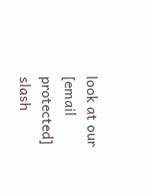look at our [email protected] slash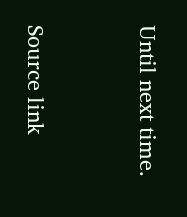Until next time.


Source link